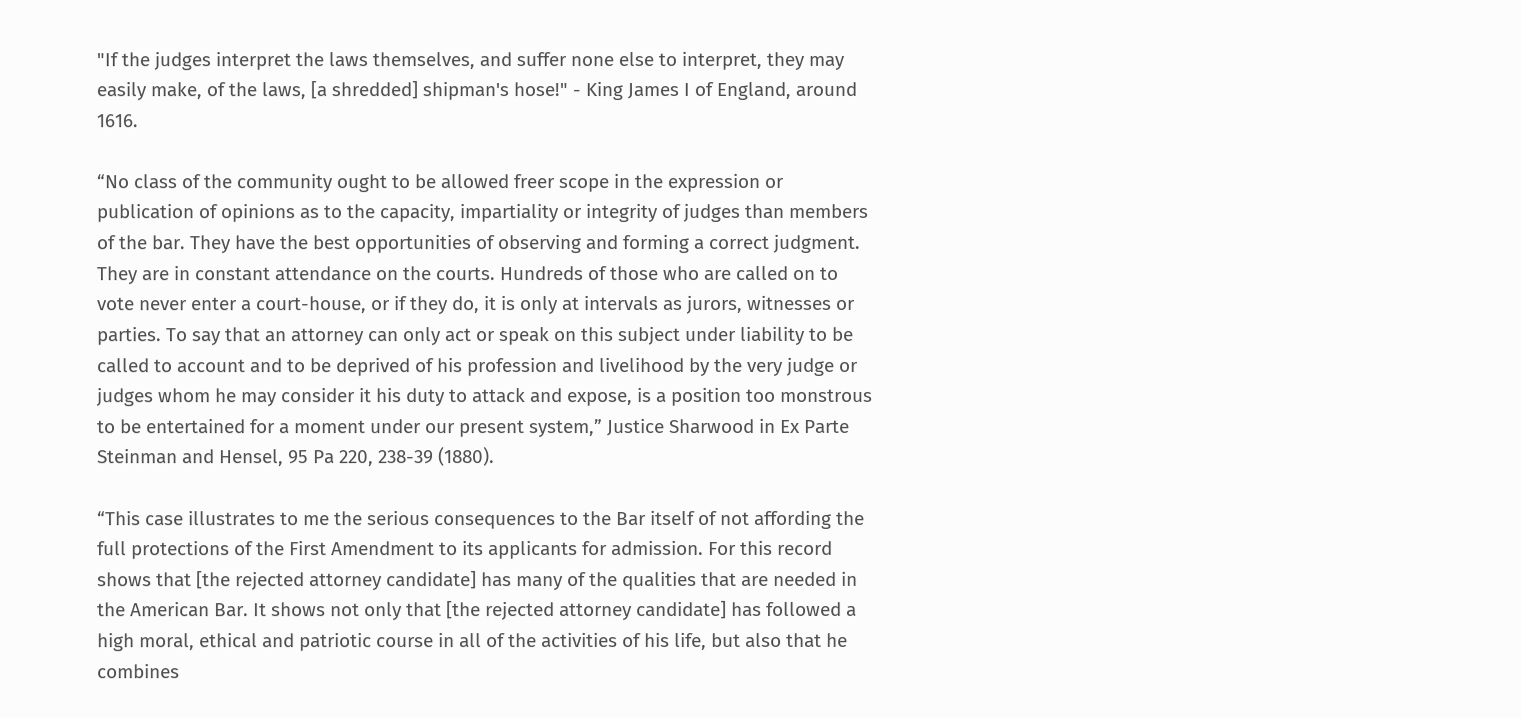"If the judges interpret the laws themselves, and suffer none else to interpret, they may easily make, of the laws, [a shredded] shipman's hose!" - King James I of England, around 1616.

“No class of the community ought to be allowed freer scope in the expression or publication of opinions as to the capacity, impartiality or integrity of judges than members of the bar. They have the best opportunities of observing and forming a correct judgment. They are in constant attendance on the courts. Hundreds of those who are called on to vote never enter a court-house, or if they do, it is only at intervals as jurors, witnesses or parties. To say that an attorney can only act or speak on this subject under liability to be called to account and to be deprived of his profession and livelihood by the very judge or judges whom he may consider it his duty to attack and expose, is a position too monstrous to be entertained for a moment under our present system,” Justice Sharwood in Ex Parte Steinman and Hensel, 95 Pa 220, 238-39 (1880).

“This case illustrates to me the serious consequences to the Bar itself of not affording the full protections of the First Amendment to its applicants for admission. For this record shows that [the rejected attorney candidate] has many of the qualities that are needed in the American Bar. It shows not only that [the rejected attorney candidate] has followed a high moral, ethical and patriotic course in all of the activities of his life, but also that he combines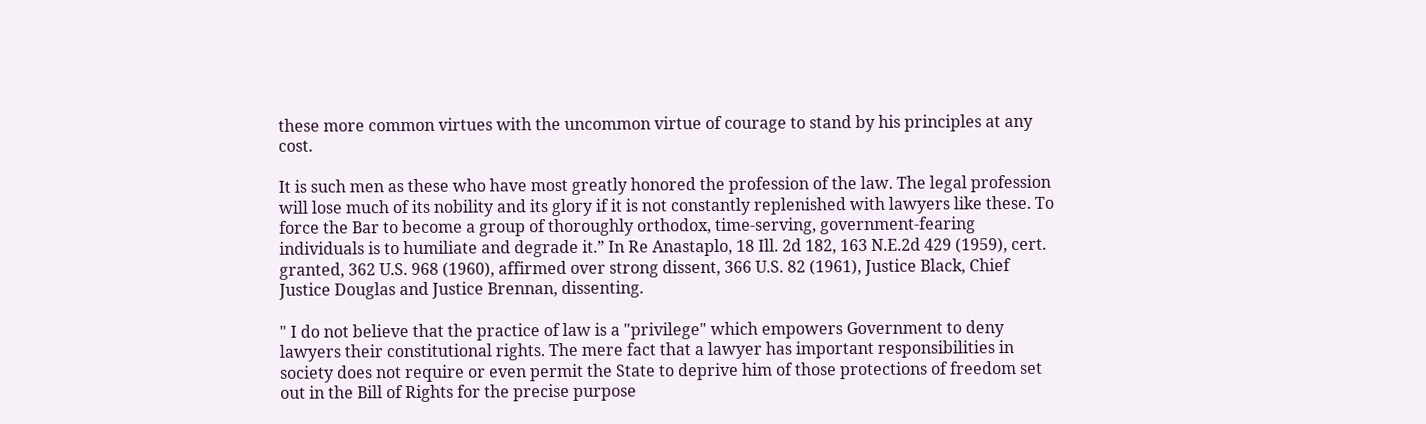these more common virtues with the uncommon virtue of courage to stand by his principles at any cost.

It is such men as these who have most greatly honored the profession of the law. The legal profession will lose much of its nobility and its glory if it is not constantly replenished with lawyers like these. To force the Bar to become a group of thoroughly orthodox, time-serving, government-fearing individuals is to humiliate and degrade it.” In Re Anastaplo, 18 Ill. 2d 182, 163 N.E.2d 429 (1959), cert. granted, 362 U.S. 968 (1960), affirmed over strong dissent, 366 U.S. 82 (1961), Justice Black, Chief Justice Douglas and Justice Brennan, dissenting.

" I do not believe that the practice of law is a "privilege" which empowers Government to deny lawyers their constitutional rights. The mere fact that a lawyer has important responsibilities in society does not require or even permit the State to deprive him of those protections of freedom set out in the Bill of Rights for the precise purpose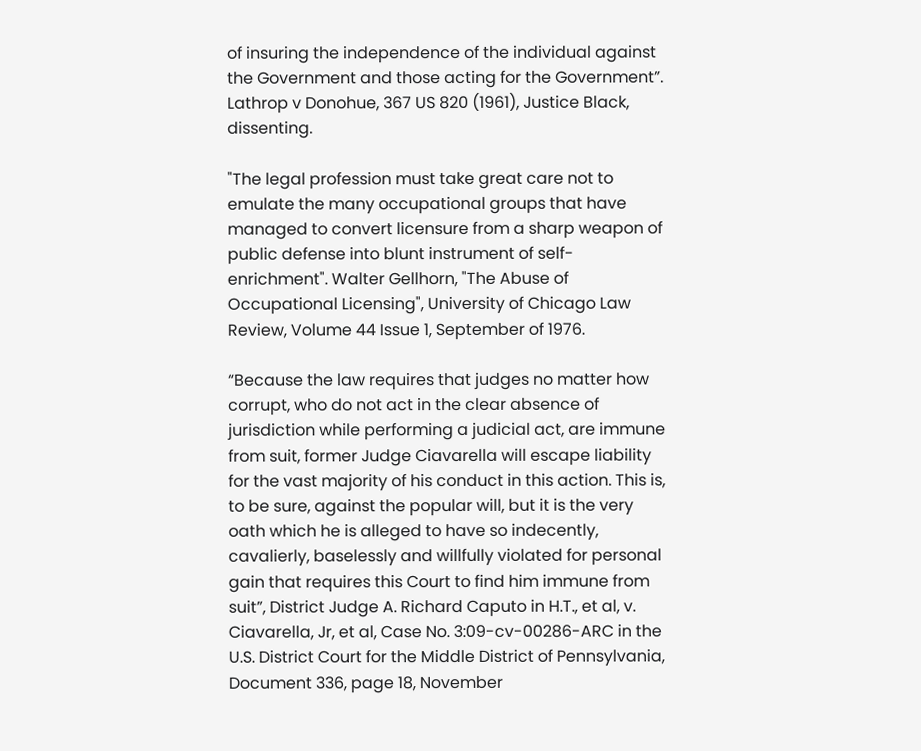of insuring the independence of the individual against the Government and those acting for the Government”. Lathrop v Donohue, 367 US 820 (1961), Justice Black, dissenting.

"The legal profession must take great care not to emulate the many occupational groups that have managed to convert licensure from a sharp weapon of public defense into blunt instrument of self-enrichment". Walter Gellhorn, "The Abuse of Occupational Licensing", University of Chicago Law Review, Volume 44 Issue 1, September of 1976.

“Because the law requires that judges no matter how corrupt, who do not act in the clear absence of jurisdiction while performing a judicial act, are immune from suit, former Judge Ciavarella will escape liability for the vast majority of his conduct in this action. This is, to be sure, against the popular will, but it is the very oath which he is alleged to have so indecently, cavalierly, baselessly and willfully violated for personal gain that requires this Court to find him immune from suit”, District Judge A. Richard Caputo in H.T., et al, v. Ciavarella, Jr, et al, Case No. 3:09-cv-00286-ARC in the U.S. District Court for the Middle District of Pennsylvania, Document 336, page 18, November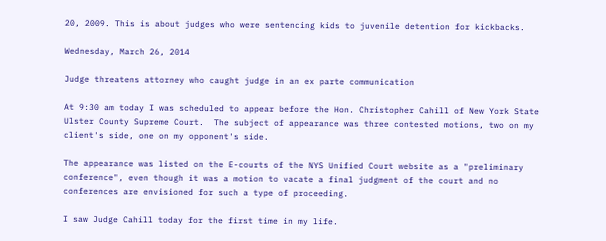20, 2009. This is about judges who were sentencing kids to juvenile detention for kickbacks.

Wednesday, March 26, 2014

Judge threatens attorney who caught judge in an ex parte communication

At 9:30 am today I was scheduled to appear before the Hon. Christopher Cahill of New York State Ulster County Supreme Court.  The subject of appearance was three contested motions, two on my client's side, one on my opponent's side.

The appearance was listed on the E-courts of the NYS Unified Court website as a "preliminary conference", even though it was a motion to vacate a final judgment of the court and no conferences are envisioned for such a type of proceeding.

I saw Judge Cahill today for the first time in my life.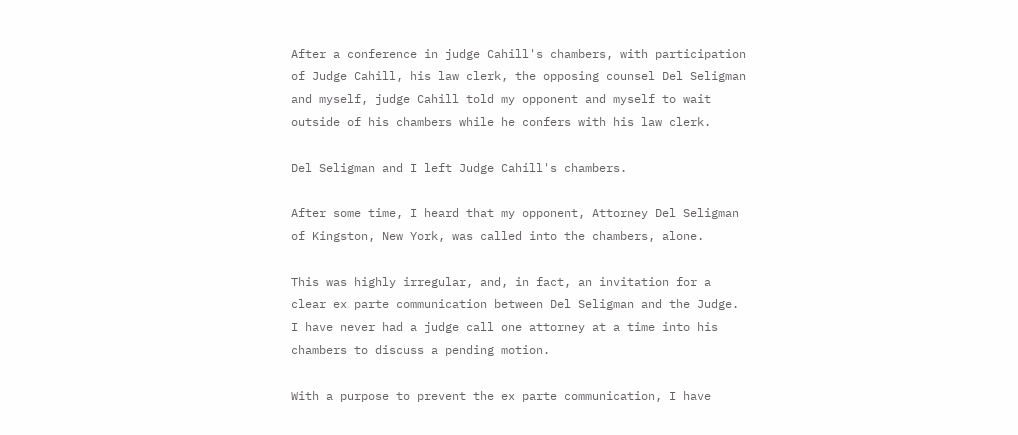After a conference in judge Cahill's chambers, with participation of Judge Cahill, his law clerk, the opposing counsel Del Seligman and myself, judge Cahill told my opponent and myself to wait outside of his chambers while he confers with his law clerk.

Del Seligman and I left Judge Cahill's chambers.

After some time, I heard that my opponent, Attorney Del Seligman of Kingston, New York, was called into the chambers, alone.

This was highly irregular, and, in fact, an invitation for a clear ex parte communication between Del Seligman and the Judge.  I have never had a judge call one attorney at a time into his chambers to discuss a pending motion.

With a purpose to prevent the ex parte communication, I have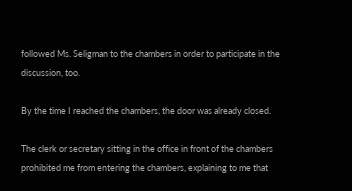followed Ms. Seligman to the chambers in order to participate in the discussion, too.

By the time I reached the chambers, the door was already closed.

The clerk or secretary sitting in the office in front of the chambers prohibited me from entering the chambers, explaining to me that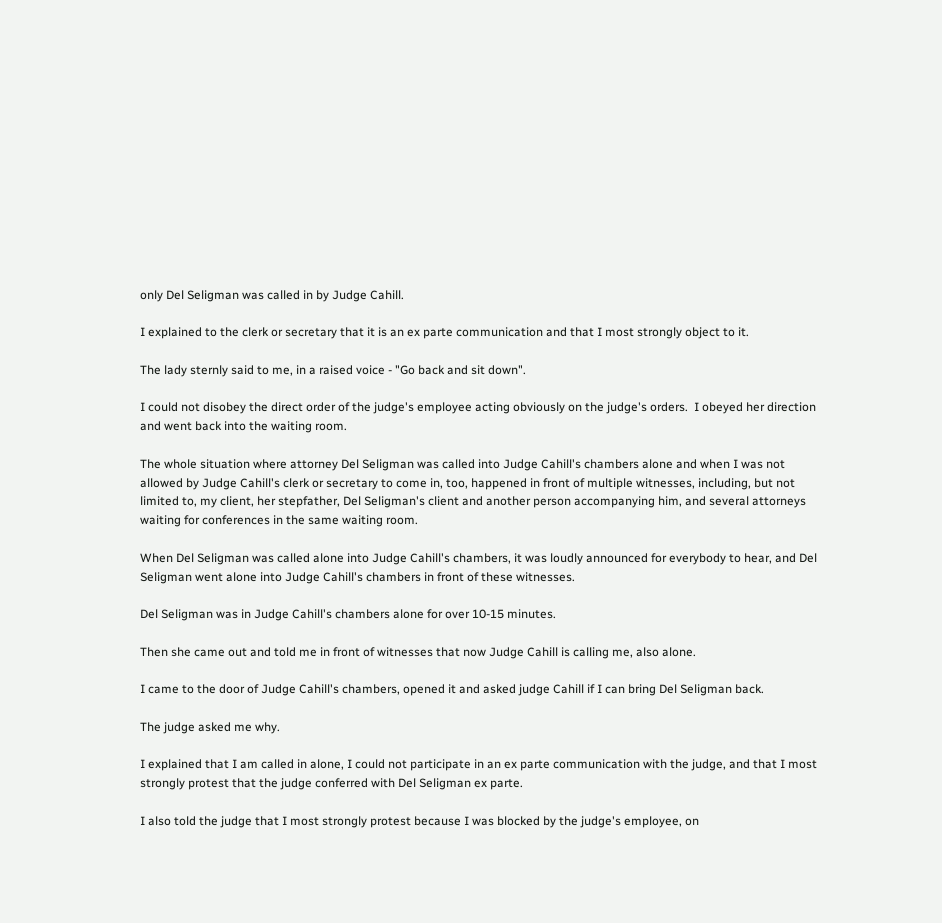only Del Seligman was called in by Judge Cahill.

I explained to the clerk or secretary that it is an ex parte communication and that I most strongly object to it.

The lady sternly said to me, in a raised voice - "Go back and sit down".

I could not disobey the direct order of the judge's employee acting obviously on the judge's orders.  I obeyed her direction and went back into the waiting room.

The whole situation where attorney Del Seligman was called into Judge Cahill's chambers alone and when I was not allowed by Judge Cahill's clerk or secretary to come in, too, happened in front of multiple witnesses, including, but not limited to, my client, her stepfather, Del Seligman's client and another person accompanying him, and several attorneys waiting for conferences in the same waiting room.

When Del Seligman was called alone into Judge Cahill's chambers, it was loudly announced for everybody to hear, and Del Seligman went alone into Judge Cahill's chambers in front of these witnesses.

Del Seligman was in Judge Cahill's chambers alone for over 10-15 minutes.

Then she came out and told me in front of witnesses that now Judge Cahill is calling me, also alone.

I came to the door of Judge Cahill's chambers, opened it and asked judge Cahill if I can bring Del Seligman back.

The judge asked me why.

I explained that I am called in alone, I could not participate in an ex parte communication with the judge, and that I most strongly protest that the judge conferred with Del Seligman ex parte.

I also told the judge that I most strongly protest because I was blocked by the judge's employee, on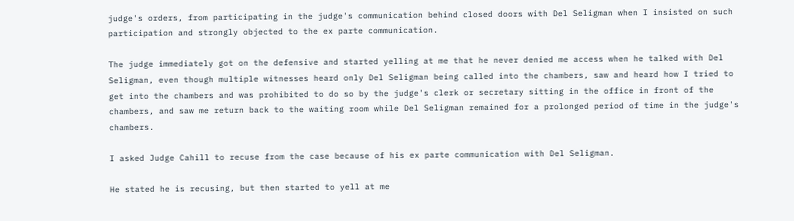judge's orders, from participating in the judge's communication behind closed doors with Del Seligman when I insisted on such participation and strongly objected to the ex parte communication.

The judge immediately got on the defensive and started yelling at me that he never denied me access when he talked with Del Seligman, even though multiple witnesses heard only Del Seligman being called into the chambers, saw and heard how I tried to get into the chambers and was prohibited to do so by the judge's clerk or secretary sitting in the office in front of the chambers, and saw me return back to the waiting room while Del Seligman remained for a prolonged period of time in the judge's chambers.

I asked Judge Cahill to recuse from the case because of his ex parte communication with Del Seligman.

He stated he is recusing, but then started to yell at me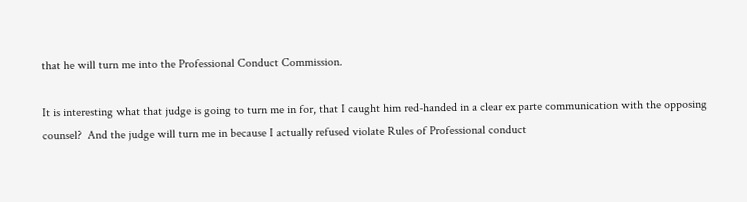that he will turn me into the Professional Conduct Commission.

It is interesting what that judge is going to turn me in for, that I caught him red-handed in a clear ex parte communication with the opposing counsel?  And the judge will turn me in because I actually refused violate Rules of Professional conduct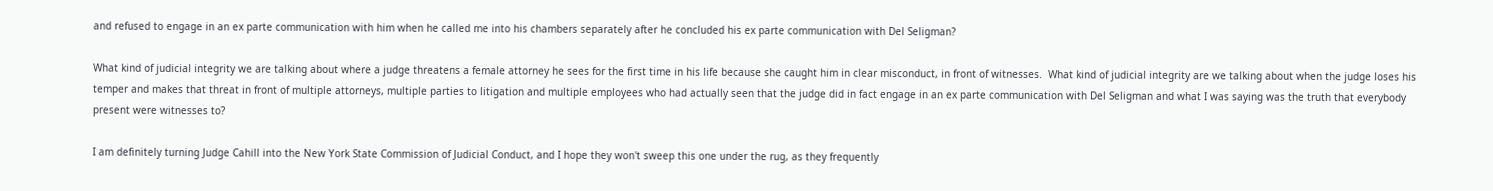and refused to engage in an ex parte communication with him when he called me into his chambers separately after he concluded his ex parte communication with Del Seligman?

What kind of judicial integrity we are talking about where a judge threatens a female attorney he sees for the first time in his life because she caught him in clear misconduct, in front of witnesses.  What kind of judicial integrity are we talking about when the judge loses his temper and makes that threat in front of multiple attorneys, multiple parties to litigation and multiple employees who had actually seen that the judge did in fact engage in an ex parte communication with Del Seligman and what I was saying was the truth that everybody present were witnesses to?

I am definitely turning Judge Cahill into the New York State Commission of Judicial Conduct, and I hope they won't sweep this one under the rug, as they frequently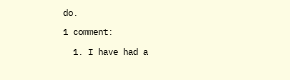do.

1 comment:

  1. I have had a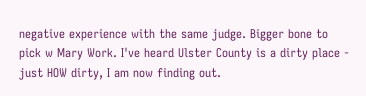negative experience with the same judge. Bigger bone to pick w Mary Work. I've heard Ulster County is a dirty place - just HOW dirty, I am now finding out.